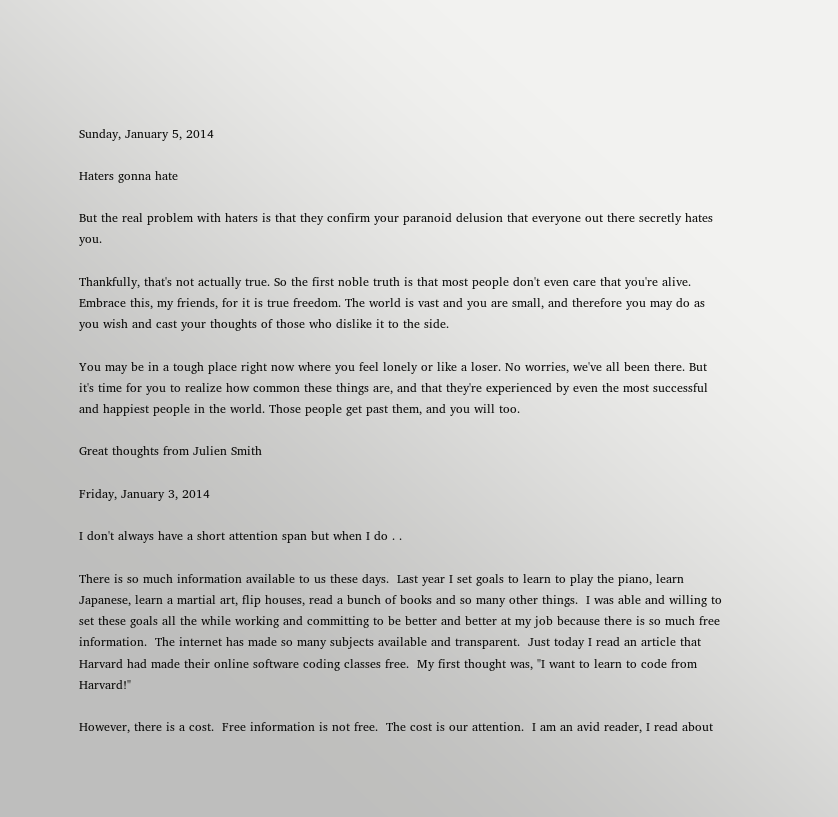Sunday, January 5, 2014

Haters gonna hate

But the real problem with haters is that they confirm your paranoid delusion that everyone out there secretly hates you.

Thankfully, that's not actually true. So the first noble truth is that most people don't even care that you're alive. Embrace this, my friends, for it is true freedom. The world is vast and you are small, and therefore you may do as you wish and cast your thoughts of those who dislike it to the side.

You may be in a tough place right now where you feel lonely or like a loser. No worries, we've all been there. But it's time for you to realize how common these things are, and that they're experienced by even the most successful and happiest people in the world. Those people get past them, and you will too.

Great thoughts from Julien Smith

Friday, January 3, 2014

I don't always have a short attention span but when I do . .

There is so much information available to us these days.  Last year I set goals to learn to play the piano, learn Japanese, learn a martial art, flip houses, read a bunch of books and so many other things.  I was able and willing to set these goals all the while working and committing to be better and better at my job because there is so much free information.  The internet has made so many subjects available and transparent.  Just today I read an article that Harvard had made their online software coding classes free.  My first thought was, "I want to learn to code from Harvard!"

However, there is a cost.  Free information is not free.  The cost is our attention.  I am an avid reader, I read about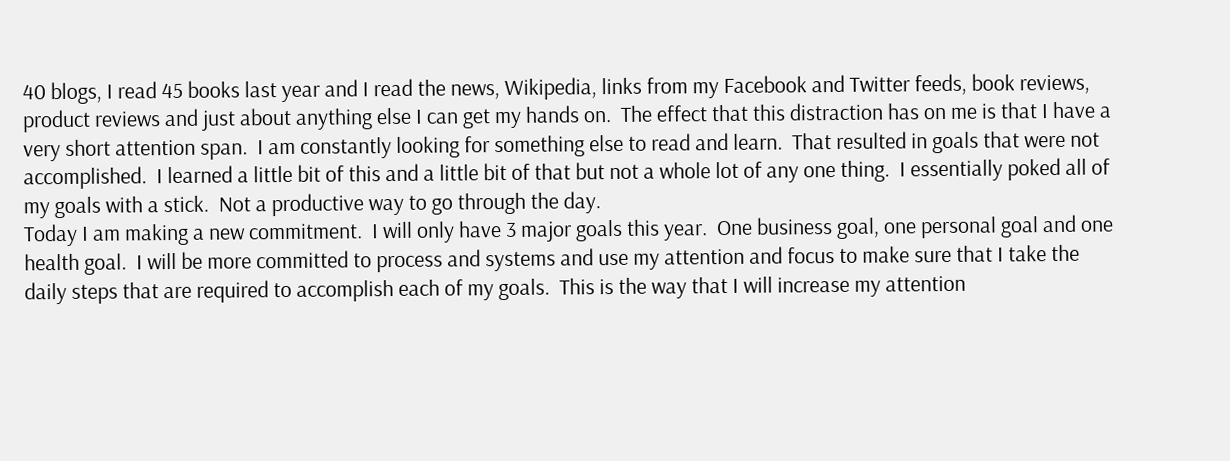40 blogs, I read 45 books last year and I read the news, Wikipedia, links from my Facebook and Twitter feeds, book reviews, product reviews and just about anything else I can get my hands on.  The effect that this distraction has on me is that I have a very short attention span.  I am constantly looking for something else to read and learn.  That resulted in goals that were not accomplished.  I learned a little bit of this and a little bit of that but not a whole lot of any one thing.  I essentially poked all of my goals with a stick.  Not a productive way to go through the day.
Today I am making a new commitment.  I will only have 3 major goals this year.  One business goal, one personal goal and one health goal.  I will be more committed to process and systems and use my attention and focus to make sure that I take the daily steps that are required to accomplish each of my goals.  This is the way that I will increase my attention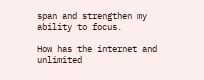span and strengthen my ability to focus.

How has the internet and unlimited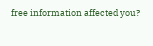free information affected you?